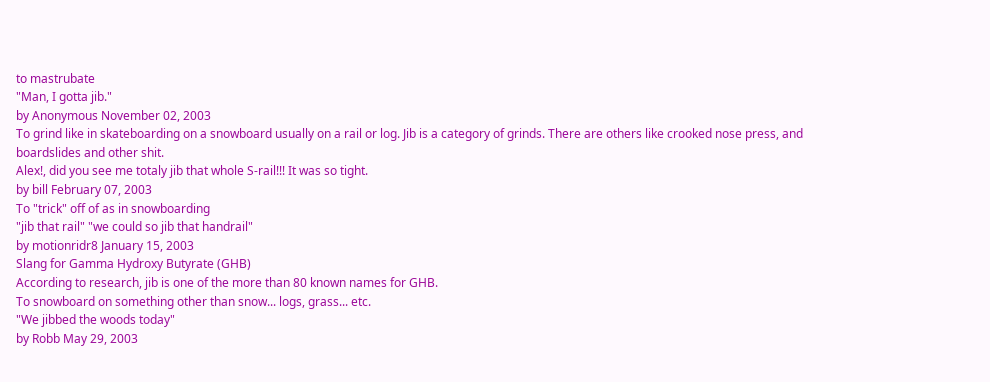to mastrubate
"Man, I gotta jib."
by Anonymous November 02, 2003
To grind like in skateboarding on a snowboard usually on a rail or log. Jib is a category of grinds. There are others like crooked nose press, and boardslides and other shit.
Alex!, did you see me totaly jib that whole S-rail!!! It was so tight.
by bill February 07, 2003
To "trick" off of as in snowboarding
"jib that rail" "we could so jib that handrail"
by motionridr8 January 15, 2003
Slang for Gamma Hydroxy Butyrate (GHB)
According to research, jib is one of the more than 80 known names for GHB.
To snowboard on something other than snow... logs, grass... etc.
"We jibbed the woods today"
by Robb May 29, 2003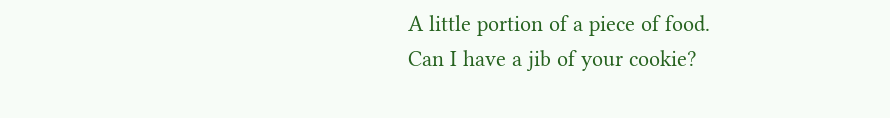A little portion of a piece of food.
Can I have a jib of your cookie?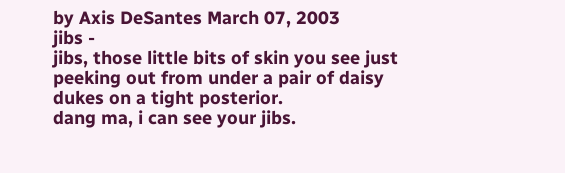by Axis DeSantes March 07, 2003
jibs -
jibs, those little bits of skin you see just peeking out from under a pair of daisy dukes on a tight posterior.
dang ma, i can see your jibs.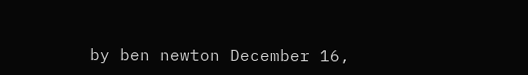by ben newton December 16,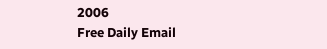2006
Free Daily Email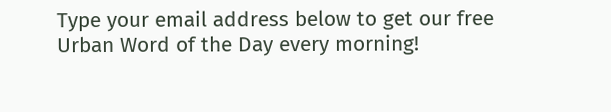Type your email address below to get our free Urban Word of the Day every morning!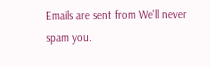Emails are sent from We'll never spam you.